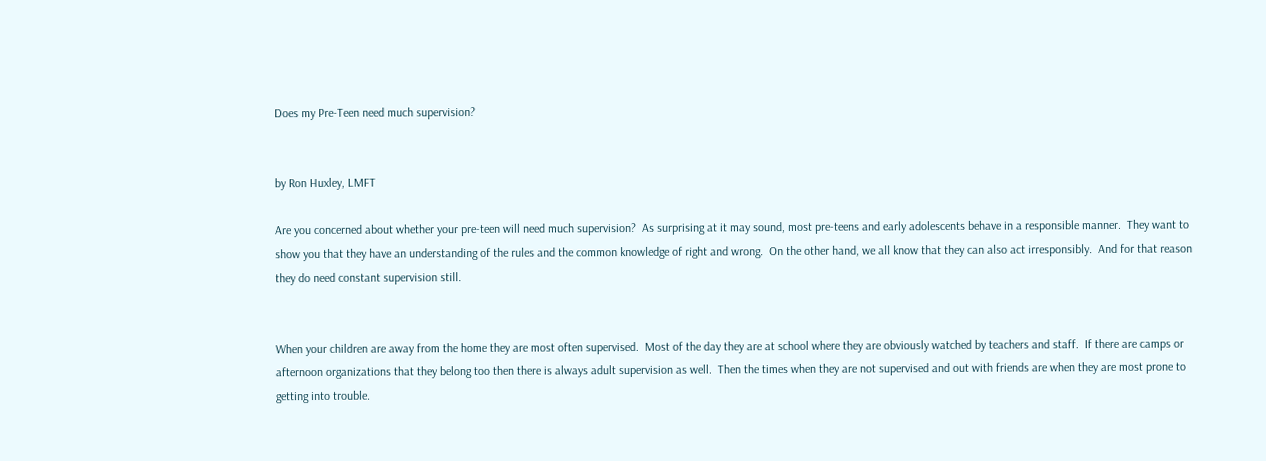Does my Pre-Teen need much supervision?


by Ron Huxley, LMFT

Are you concerned about whether your pre-teen will need much supervision?  As surprising at it may sound, most pre-teens and early adolescents behave in a responsible manner.  They want to show you that they have an understanding of the rules and the common knowledge of right and wrong.  On the other hand, we all know that they can also act irresponsibly.  And for that reason they do need constant supervision still.


When your children are away from the home they are most often supervised.  Most of the day they are at school where they are obviously watched by teachers and staff.  If there are camps or afternoon organizations that they belong too then there is always adult supervision as well.  Then the times when they are not supervised and out with friends are when they are most prone to getting into trouble.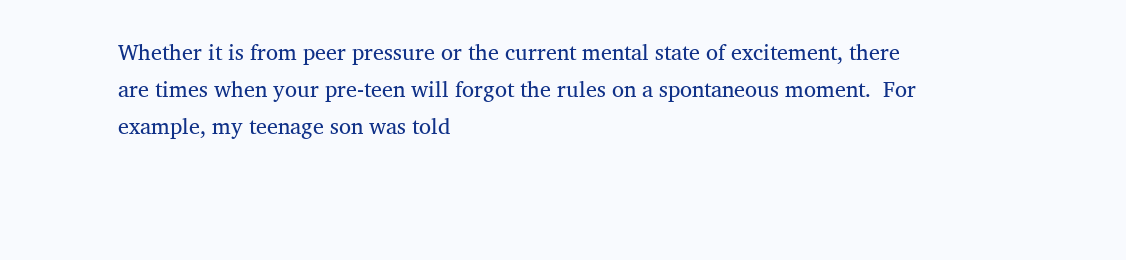Whether it is from peer pressure or the current mental state of excitement, there are times when your pre-teen will forgot the rules on a spontaneous moment.  For example, my teenage son was told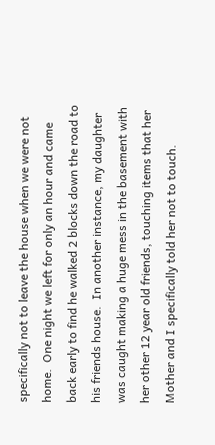specifically not to leave the house when we were not home.  One night we left for only an hour and came back early to find he walked 2 blocks down the road to his friends house.  In another instance, my daughter was caught making a huge mess in the basement with her other 12 year old friends, touching items that her Mother and I specifically told her not to touch.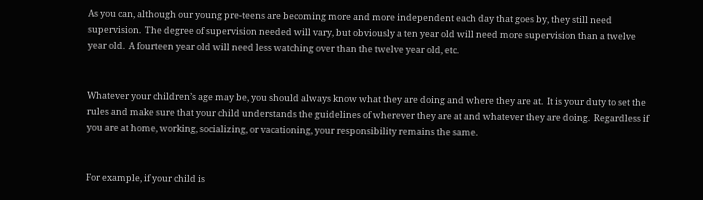As you can, although our young pre-teens are becoming more and more independent each day that goes by, they still need supervision.  The degree of supervision needed will vary, but obviously a ten year old will need more supervision than a twelve year old.  A fourteen year old will need less watching over than the twelve year old, etc.


Whatever your children’s age may be, you should always know what they are doing and where they are at.  It is your duty to set the rules and make sure that your child understands the guidelines of wherever they are at and whatever they are doing.  Regardless if you are at home, working, socializing, or vacationing, your responsibility remains the same.


For example, if your child is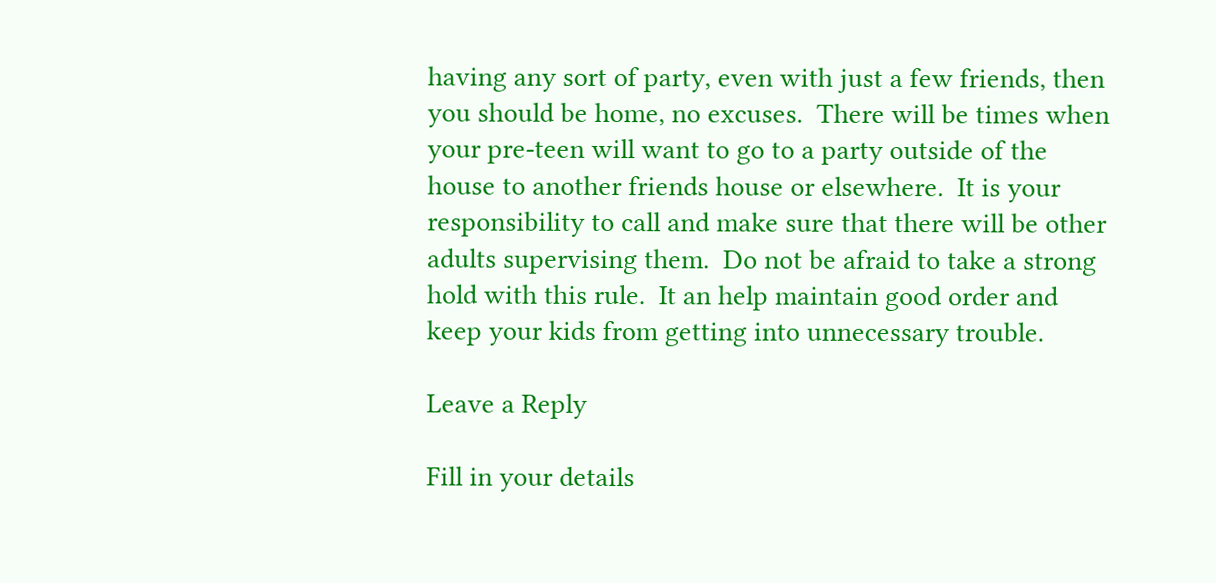having any sort of party, even with just a few friends, then you should be home, no excuses.  There will be times when your pre-teen will want to go to a party outside of the house to another friends house or elsewhere.  It is your responsibility to call and make sure that there will be other adults supervising them.  Do not be afraid to take a strong hold with this rule.  It an help maintain good order and keep your kids from getting into unnecessary trouble.

Leave a Reply

Fill in your details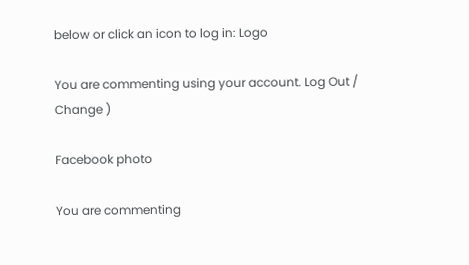below or click an icon to log in: Logo

You are commenting using your account. Log Out /  Change )

Facebook photo

You are commenting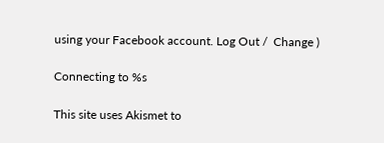using your Facebook account. Log Out /  Change )

Connecting to %s

This site uses Akismet to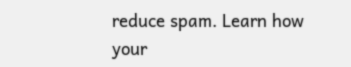reduce spam. Learn how your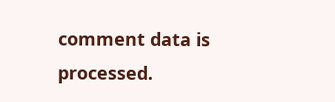comment data is processed.